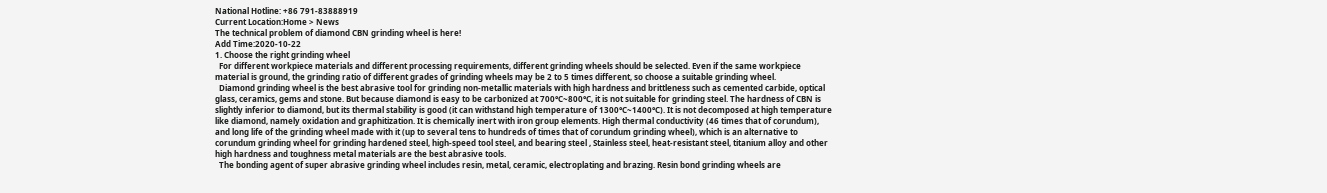National Hotline: +86 791-83888919
Current Location:Home > News
The technical problem of diamond CBN grinding wheel is here!
Add Time:2020-10-22
1. Choose the right grinding wheel
  For different workpiece materials and different processing requirements, different grinding wheels should be selected. Even if the same workpiece material is ground, the grinding ratio of different grades of grinding wheels may be 2 to 5 times different, so choose a suitable grinding wheel.
  Diamond grinding wheel is the best abrasive tool for grinding non-metallic materials with high hardness and brittleness such as cemented carbide, optical glass, ceramics, gems and stone. But because diamond is easy to be carbonized at 700℃~800℃, it is not suitable for grinding steel. The hardness of CBN is slightly inferior to diamond, but its thermal stability is good (it can withstand high temperature of 1300℃~1400℃). It is not decomposed at high temperature like diamond, namely oxidation and graphitization. It is chemically inert with iron group elements. High thermal conductivity (46 times that of corundum), and long life of the grinding wheel made with it (up to several tens to hundreds of times that of corundum grinding wheel), which is an alternative to corundum grinding wheel for grinding hardened steel, high-speed tool steel, and bearing steel , Stainless steel, heat-resistant steel, titanium alloy and other high hardness and toughness metal materials are the best abrasive tools.
  The bonding agent of super abrasive grinding wheel includes resin, metal, ceramic, electroplating and brazing. Resin bond grinding wheels are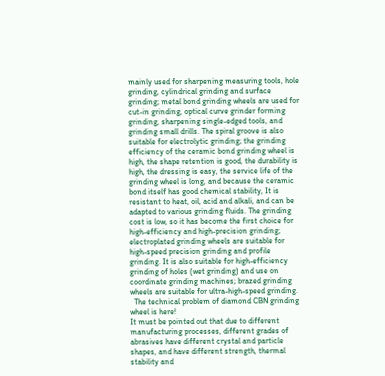mainly used for sharpening measuring tools, hole grinding, cylindrical grinding and surface grinding; metal bond grinding wheels are used for cut-in grinding, optical curve grinder forming grinding, sharpening single-edged tools, and grinding small drills. The spiral groove is also suitable for electrolytic grinding; the grinding efficiency of the ceramic bond grinding wheel is high, the shape retention is good, the durability is high, the dressing is easy, the service life of the grinding wheel is long, and because the ceramic bond itself has good chemical stability, It is resistant to heat, oil, acid and alkali, and can be adapted to various grinding fluids. The grinding cost is low, so it has become the first choice for high-efficiency and high-precision grinding; electroplated grinding wheels are suitable for high-speed precision grinding and profile grinding. It is also suitable for high-efficiency grinding of holes (wet grinding) and use on coordinate grinding machines; brazed grinding wheels are suitable for ultra-high-speed grinding.
  The technical problem of diamond CBN grinding wheel is here!
It must be pointed out that due to different manufacturing processes, different grades of abrasives have different crystal and particle shapes, and have different strength, thermal stability and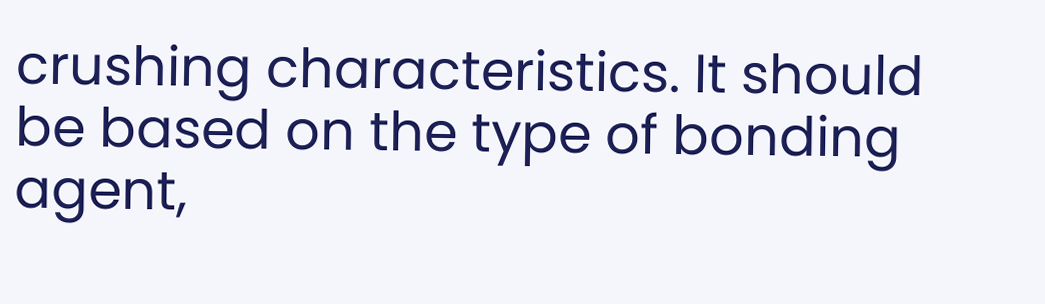crushing characteristics. It should be based on the type of bonding agent,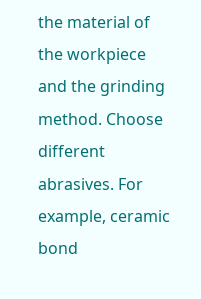the material of the workpiece and the grinding method. Choose different abrasives. For example, ceramic bond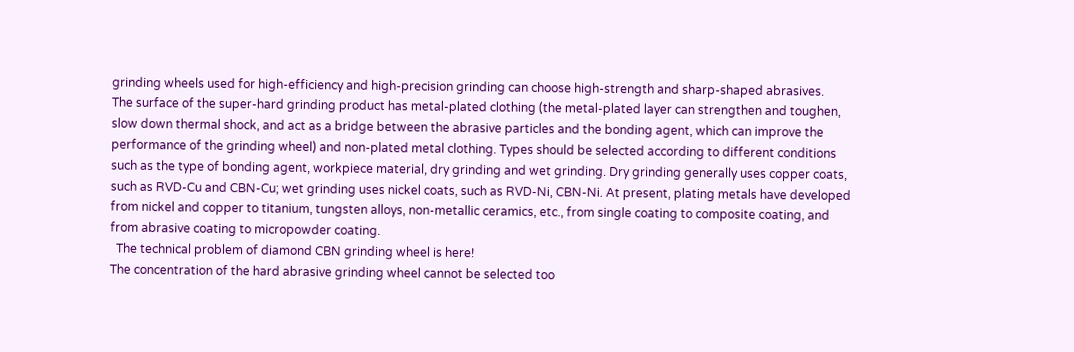grinding wheels used for high-efficiency and high-precision grinding can choose high-strength and sharp-shaped abrasives.
The surface of the super-hard grinding product has metal-plated clothing (the metal-plated layer can strengthen and toughen, slow down thermal shock, and act as a bridge between the abrasive particles and the bonding agent, which can improve the performance of the grinding wheel) and non-plated metal clothing. Types should be selected according to different conditions such as the type of bonding agent, workpiece material, dry grinding and wet grinding. Dry grinding generally uses copper coats, such as RVD-Cu and CBN-Cu; wet grinding uses nickel coats, such as RVD-Ni, CBN-Ni. At present, plating metals have developed from nickel and copper to titanium, tungsten alloys, non-metallic ceramics, etc., from single coating to composite coating, and from abrasive coating to micropowder coating.
  The technical problem of diamond CBN grinding wheel is here!
The concentration of the hard abrasive grinding wheel cannot be selected too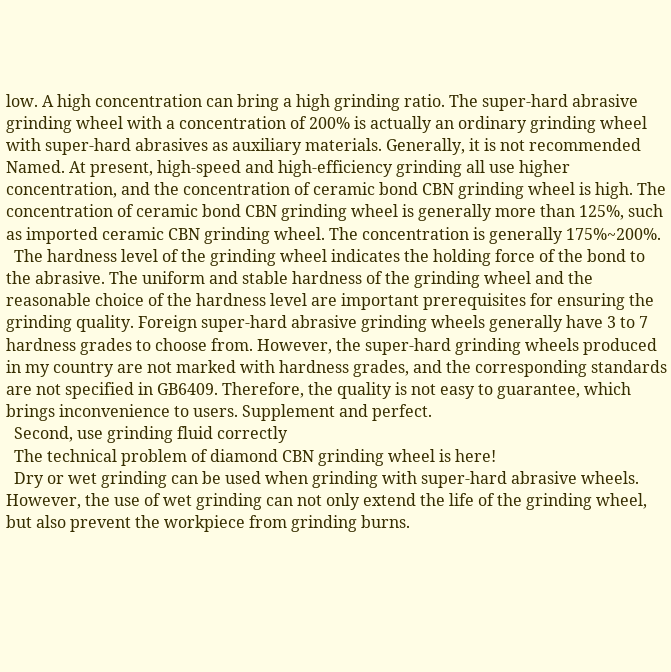low. A high concentration can bring a high grinding ratio. The super-hard abrasive grinding wheel with a concentration of 200% is actually an ordinary grinding wheel with super-hard abrasives as auxiliary materials. Generally, it is not recommended Named. At present, high-speed and high-efficiency grinding all use higher concentration, and the concentration of ceramic bond CBN grinding wheel is high. The concentration of ceramic bond CBN grinding wheel is generally more than 125%, such as imported ceramic CBN grinding wheel. The concentration is generally 175%~200%.
  The hardness level of the grinding wheel indicates the holding force of the bond to the abrasive. The uniform and stable hardness of the grinding wheel and the reasonable choice of the hardness level are important prerequisites for ensuring the grinding quality. Foreign super-hard abrasive grinding wheels generally have 3 to 7 hardness grades to choose from. However, the super-hard grinding wheels produced in my country are not marked with hardness grades, and the corresponding standards are not specified in GB6409. Therefore, the quality is not easy to guarantee, which brings inconvenience to users. Supplement and perfect.
  Second, use grinding fluid correctly
  The technical problem of diamond CBN grinding wheel is here!
  Dry or wet grinding can be used when grinding with super-hard abrasive wheels. However, the use of wet grinding can not only extend the life of the grinding wheel, but also prevent the workpiece from grinding burns.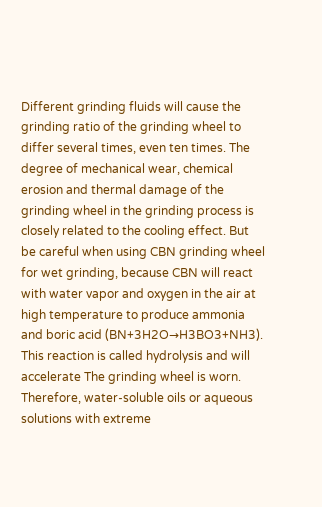Different grinding fluids will cause the grinding ratio of the grinding wheel to differ several times, even ten times. The degree of mechanical wear, chemical erosion and thermal damage of the grinding wheel in the grinding process is closely related to the cooling effect. But be careful when using CBN grinding wheel for wet grinding, because CBN will react with water vapor and oxygen in the air at high temperature to produce ammonia and boric acid (BN+3H2O→H3BO3+NH3). This reaction is called hydrolysis and will accelerate The grinding wheel is worn. Therefore, water-soluble oils or aqueous solutions with extreme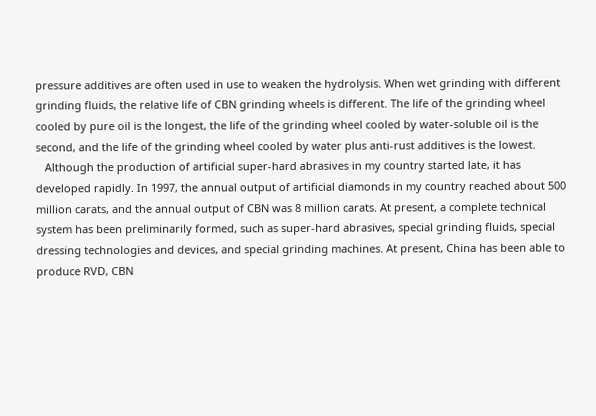pressure additives are often used in use to weaken the hydrolysis. When wet grinding with different grinding fluids, the relative life of CBN grinding wheels is different. The life of the grinding wheel cooled by pure oil is the longest, the life of the grinding wheel cooled by water-soluble oil is the second, and the life of the grinding wheel cooled by water plus anti-rust additives is the lowest.
   Although the production of artificial super-hard abrasives in my country started late, it has developed rapidly. In 1997, the annual output of artificial diamonds in my country reached about 500 million carats, and the annual output of CBN was 8 million carats. At present, a complete technical system has been preliminarily formed, such as super-hard abrasives, special grinding fluids, special dressing technologies and devices, and special grinding machines. At present, China has been able to produce RVD, CBN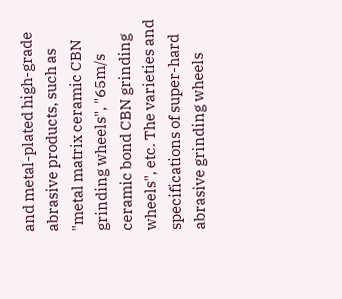and metal-plated high-grade abrasive products, such as "metal matrix ceramic CBN grinding wheels", "65m/s ceramic bond CBN grinding wheels", etc. The varieties and specifications of super-hard abrasive grinding wheels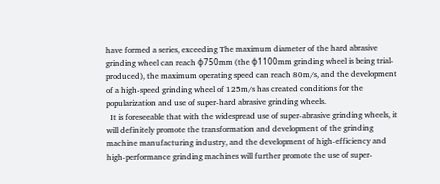have formed a series, exceeding The maximum diameter of the hard abrasive grinding wheel can reach φ750mm (the φ1100mm grinding wheel is being trial-produced), the maximum operating speed can reach 80m/s, and the development of a high-speed grinding wheel of 125m/s has created conditions for the popularization and use of super-hard abrasive grinding wheels.
  It is foreseeable that with the widespread use of super-abrasive grinding wheels, it will definitely promote the transformation and development of the grinding machine manufacturing industry, and the development of high-efficiency and high-performance grinding machines will further promote the use of super-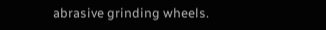abrasive grinding wheels.